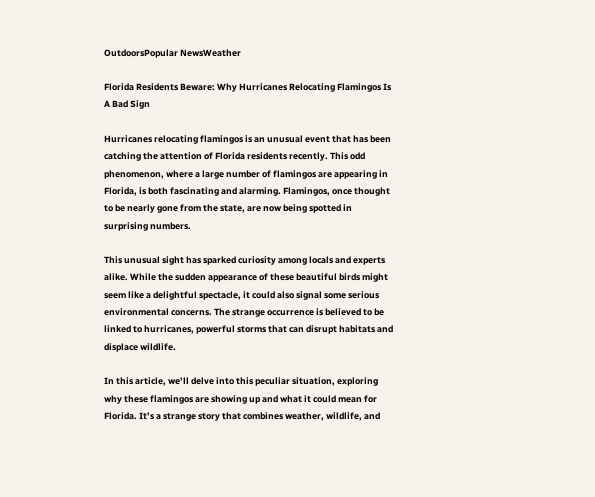OutdoorsPopular NewsWeather

Florida Residents Beware: Why Hurricanes Relocating Flamingos Is A Bad Sign

Hurricanes relocating flamingos is an unusual event that has been catching the attention of Florida residents recently. This odd phenomenon, where a large number of flamingos are appearing in Florida, is both fascinating and alarming. Flamingos, once thought to be nearly gone from the state, are now being spotted in surprising numbers.

This unusual sight has sparked curiosity among locals and experts alike. While the sudden appearance of these beautiful birds might seem like a delightful spectacle, it could also signal some serious environmental concerns. The strange occurrence is believed to be linked to hurricanes, powerful storms that can disrupt habitats and displace wildlife.

In this article, we’ll delve into this peculiar situation, exploring why these flamingos are showing up and what it could mean for Florida. It’s a strange story that combines weather, wildlife, and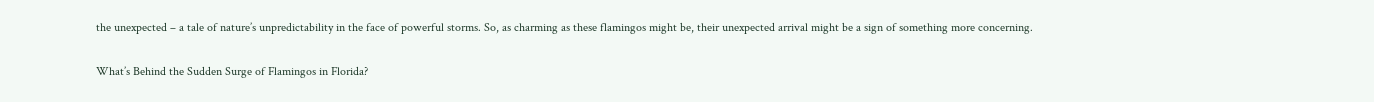the unexpected – a tale of nature’s unpredictability in the face of powerful storms. So, as charming as these flamingos might be, their unexpected arrival might be a sign of something more concerning.

What’s Behind the Sudden Surge of Flamingos in Florida?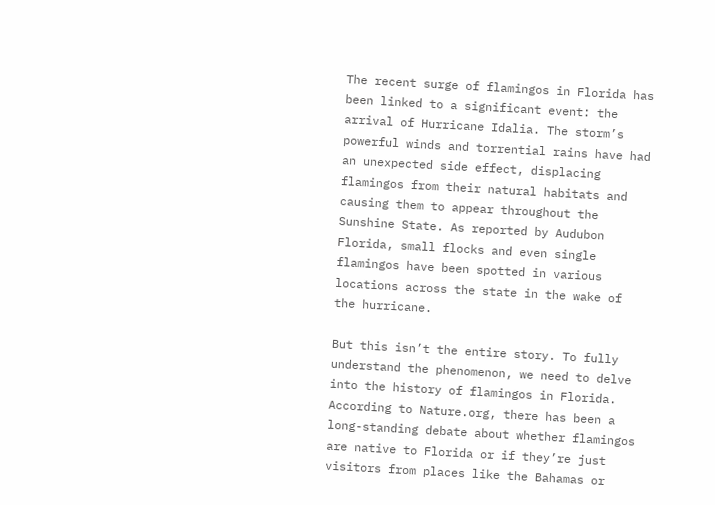The recent surge of flamingos in Florida has been linked to a significant event: the arrival of Hurricane Idalia. The storm’s powerful winds and torrential rains have had an unexpected side effect, displacing flamingos from their natural habitats and causing them to appear throughout the Sunshine State. As reported by Audubon Florida, small flocks and even single flamingos have been spotted in various locations across the state in the wake of the hurricane.

But this isn’t the entire story. To fully understand the phenomenon, we need to delve into the history of flamingos in Florida. According to Nature.org, there has been a long-standing debate about whether flamingos are native to Florida or if they’re just visitors from places like the Bahamas or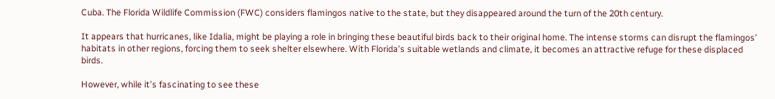Cuba. The Florida Wildlife Commission (FWC) considers flamingos native to the state, but they disappeared around the turn of the 20th century.

It appears that hurricanes, like Idalia, might be playing a role in bringing these beautiful birds back to their original home. The intense storms can disrupt the flamingos’ habitats in other regions, forcing them to seek shelter elsewhere. With Florida’s suitable wetlands and climate, it becomes an attractive refuge for these displaced birds.

However, while it’s fascinating to see these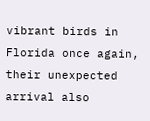vibrant birds in Florida once again, their unexpected arrival also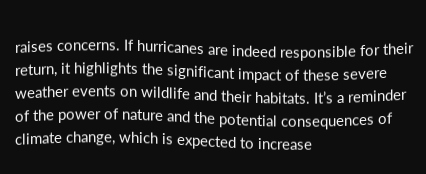raises concerns. If hurricanes are indeed responsible for their return, it highlights the significant impact of these severe weather events on wildlife and their habitats. It’s a reminder of the power of nature and the potential consequences of climate change, which is expected to increase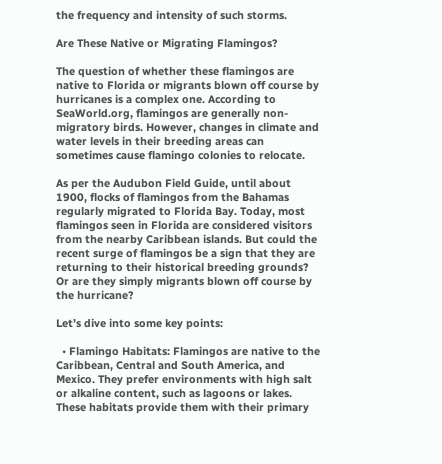the frequency and intensity of such storms.

Are These Native or Migrating Flamingos?

The question of whether these flamingos are native to Florida or migrants blown off course by hurricanes is a complex one. According to SeaWorld.org, flamingos are generally non-migratory birds. However, changes in climate and water levels in their breeding areas can sometimes cause flamingo colonies to relocate.

As per the Audubon Field Guide, until about 1900, flocks of flamingos from the Bahamas regularly migrated to Florida Bay. Today, most flamingos seen in Florida are considered visitors from the nearby Caribbean islands. But could the recent surge of flamingos be a sign that they are returning to their historical breeding grounds? Or are they simply migrants blown off course by the hurricane?

Let’s dive into some key points:

  • Flamingo Habitats: Flamingos are native to the Caribbean, Central and South America, and Mexico. They prefer environments with high salt or alkaline content, such as lagoons or lakes. These habitats provide them with their primary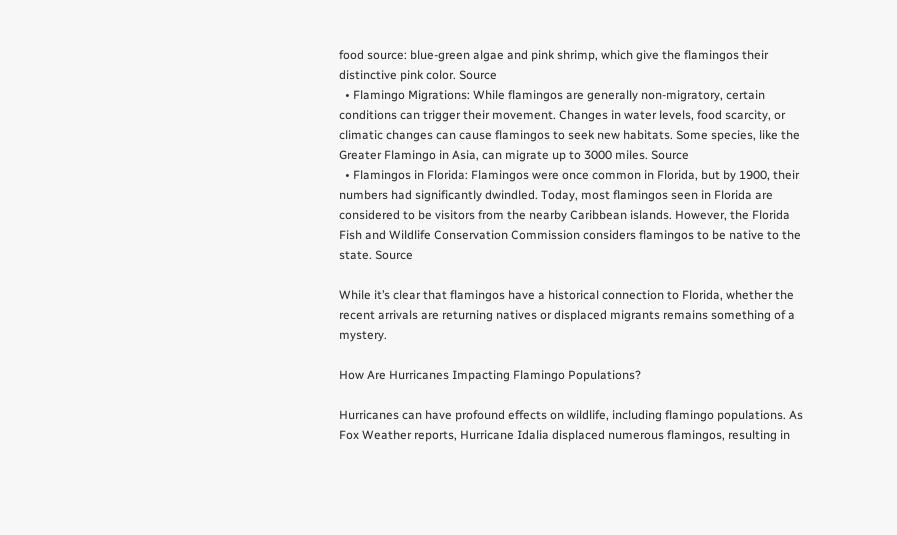food source: blue-green algae and pink shrimp, which give the flamingos their distinctive pink color. Source
  • Flamingo Migrations: While flamingos are generally non-migratory, certain conditions can trigger their movement. Changes in water levels, food scarcity, or climatic changes can cause flamingos to seek new habitats. Some species, like the Greater Flamingo in Asia, can migrate up to 3000 miles. Source
  • Flamingos in Florida: Flamingos were once common in Florida, but by 1900, their numbers had significantly dwindled. Today, most flamingos seen in Florida are considered to be visitors from the nearby Caribbean islands. However, the Florida Fish and Wildlife Conservation Commission considers flamingos to be native to the state. Source

While it’s clear that flamingos have a historical connection to Florida, whether the recent arrivals are returning natives or displaced migrants remains something of a mystery.

How Are Hurricanes Impacting Flamingo Populations?

Hurricanes can have profound effects on wildlife, including flamingo populations. As Fox Weather reports, Hurricane Idalia displaced numerous flamingos, resulting in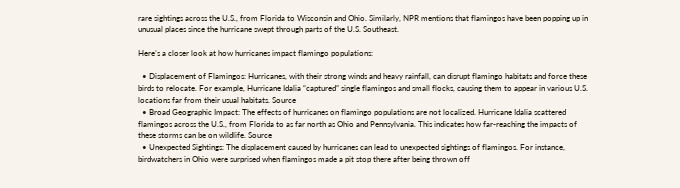rare sightings across the U.S., from Florida to Wisconsin and Ohio. Similarly, NPR mentions that flamingos have been popping up in unusual places since the hurricane swept through parts of the U.S. Southeast.

Here’s a closer look at how hurricanes impact flamingo populations:

  • Displacement of Flamingos: Hurricanes, with their strong winds and heavy rainfall, can disrupt flamingo habitats and force these birds to relocate. For example, Hurricane Idalia “captured” single flamingos and small flocks, causing them to appear in various U.S. locations far from their usual habitats. Source
  • Broad Geographic Impact: The effects of hurricanes on flamingo populations are not localized. Hurricane Idalia scattered flamingos across the U.S., from Florida to as far north as Ohio and Pennsylvania. This indicates how far-reaching the impacts of these storms can be on wildlife. Source
  • Unexpected Sightings: The displacement caused by hurricanes can lead to unexpected sightings of flamingos. For instance, birdwatchers in Ohio were surprised when flamingos made a pit stop there after being thrown off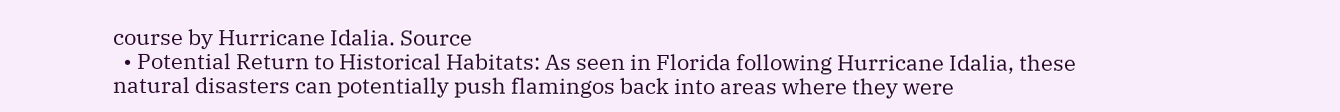course by Hurricane Idalia. Source
  • Potential Return to Historical Habitats: As seen in Florida following Hurricane Idalia, these natural disasters can potentially push flamingos back into areas where they were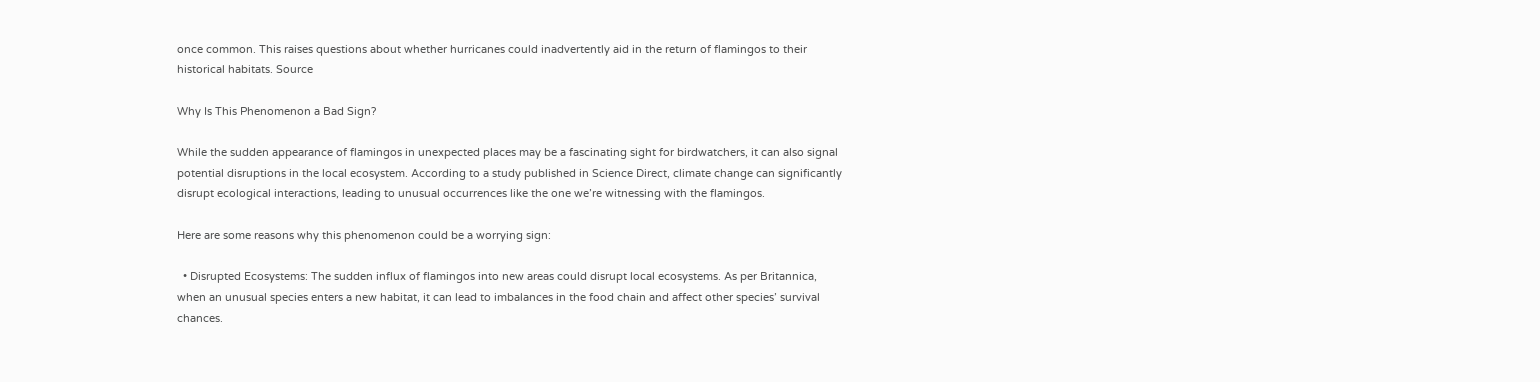once common. This raises questions about whether hurricanes could inadvertently aid in the return of flamingos to their historical habitats. Source

Why Is This Phenomenon a Bad Sign?

While the sudden appearance of flamingos in unexpected places may be a fascinating sight for birdwatchers, it can also signal potential disruptions in the local ecosystem. According to a study published in Science Direct, climate change can significantly disrupt ecological interactions, leading to unusual occurrences like the one we’re witnessing with the flamingos.

Here are some reasons why this phenomenon could be a worrying sign:

  • Disrupted Ecosystems: The sudden influx of flamingos into new areas could disrupt local ecosystems. As per Britannica, when an unusual species enters a new habitat, it can lead to imbalances in the food chain and affect other species’ survival chances.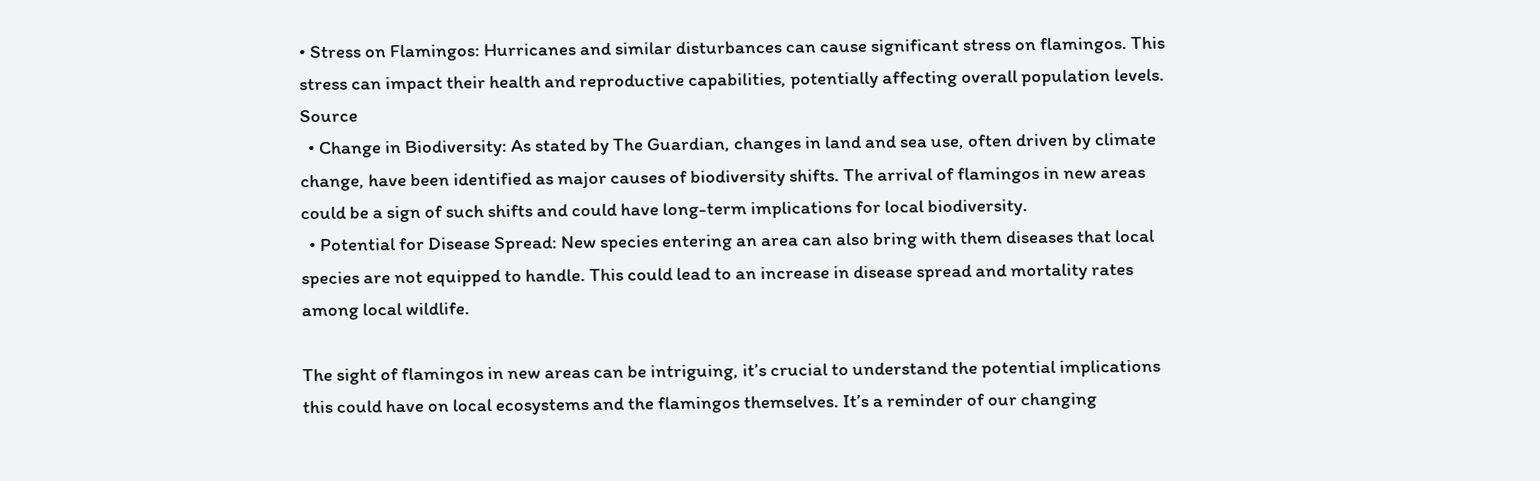• Stress on Flamingos: Hurricanes and similar disturbances can cause significant stress on flamingos. This stress can impact their health and reproductive capabilities, potentially affecting overall population levels. Source
  • Change in Biodiversity: As stated by The Guardian, changes in land and sea use, often driven by climate change, have been identified as major causes of biodiversity shifts. The arrival of flamingos in new areas could be a sign of such shifts and could have long-term implications for local biodiversity.
  • Potential for Disease Spread: New species entering an area can also bring with them diseases that local species are not equipped to handle. This could lead to an increase in disease spread and mortality rates among local wildlife.

The sight of flamingos in new areas can be intriguing, it’s crucial to understand the potential implications this could have on local ecosystems and the flamingos themselves. It’s a reminder of our changing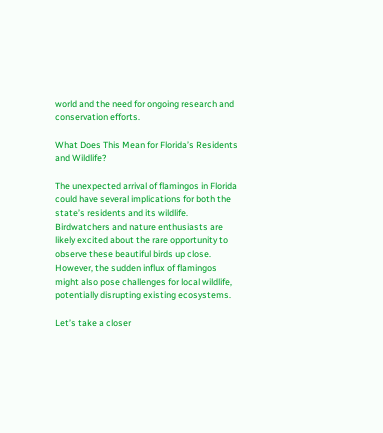world and the need for ongoing research and conservation efforts.

What Does This Mean for Florida’s Residents and Wildlife?

The unexpected arrival of flamingos in Florida could have several implications for both the state’s residents and its wildlife. Birdwatchers and nature enthusiasts are likely excited about the rare opportunity to observe these beautiful birds up close. However, the sudden influx of flamingos might also pose challenges for local wildlife, potentially disrupting existing ecosystems.

Let’s take a closer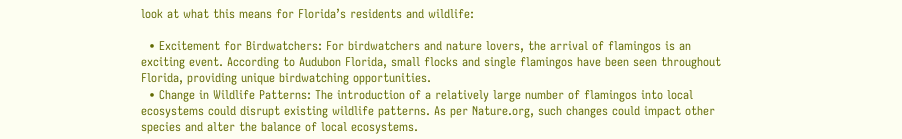look at what this means for Florida’s residents and wildlife:

  • Excitement for Birdwatchers: For birdwatchers and nature lovers, the arrival of flamingos is an exciting event. According to Audubon Florida, small flocks and single flamingos have been seen throughout Florida, providing unique birdwatching opportunities.
  • Change in Wildlife Patterns: The introduction of a relatively large number of flamingos into local ecosystems could disrupt existing wildlife patterns. As per Nature.org, such changes could impact other species and alter the balance of local ecosystems.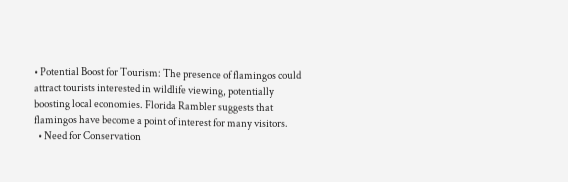• Potential Boost for Tourism: The presence of flamingos could attract tourists interested in wildlife viewing, potentially boosting local economies. Florida Rambler suggests that flamingos have become a point of interest for many visitors.
  • Need for Conservation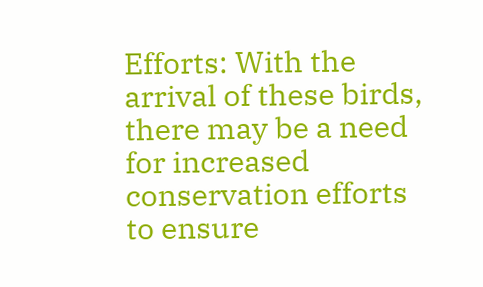Efforts: With the arrival of these birds, there may be a need for increased conservation efforts to ensure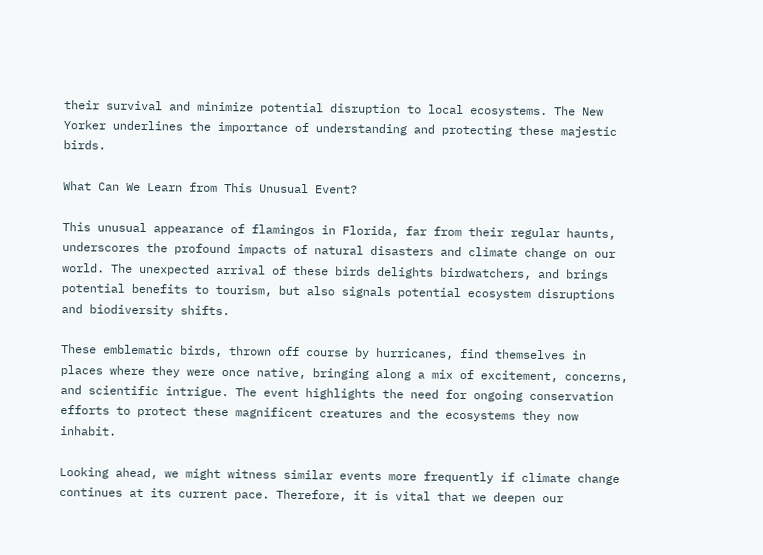their survival and minimize potential disruption to local ecosystems. The New Yorker underlines the importance of understanding and protecting these majestic birds.

What Can We Learn from This Unusual Event?

This unusual appearance of flamingos in Florida, far from their regular haunts, underscores the profound impacts of natural disasters and climate change on our world. The unexpected arrival of these birds delights birdwatchers, and brings potential benefits to tourism, but also signals potential ecosystem disruptions and biodiversity shifts.

These emblematic birds, thrown off course by hurricanes, find themselves in places where they were once native, bringing along a mix of excitement, concerns, and scientific intrigue. The event highlights the need for ongoing conservation efforts to protect these magnificent creatures and the ecosystems they now inhabit.

Looking ahead, we might witness similar events more frequently if climate change continues at its current pace. Therefore, it is vital that we deepen our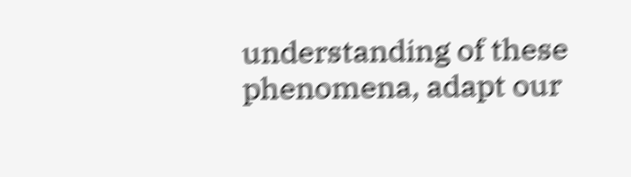understanding of these phenomena, adapt our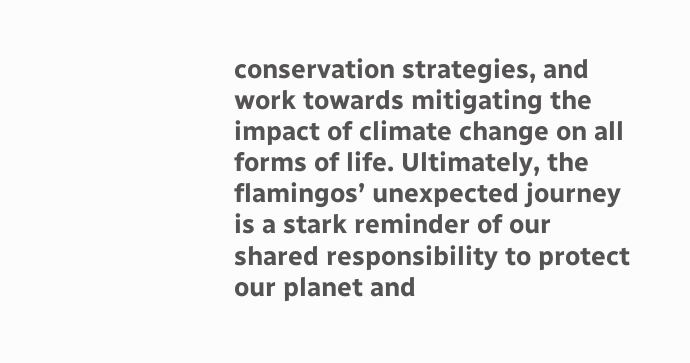conservation strategies, and work towards mitigating the impact of climate change on all forms of life. Ultimately, the flamingos’ unexpected journey is a stark reminder of our shared responsibility to protect our planet and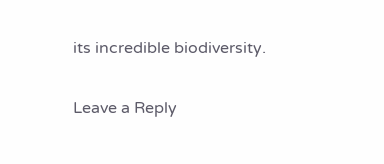its incredible biodiversity.

Leave a Reply